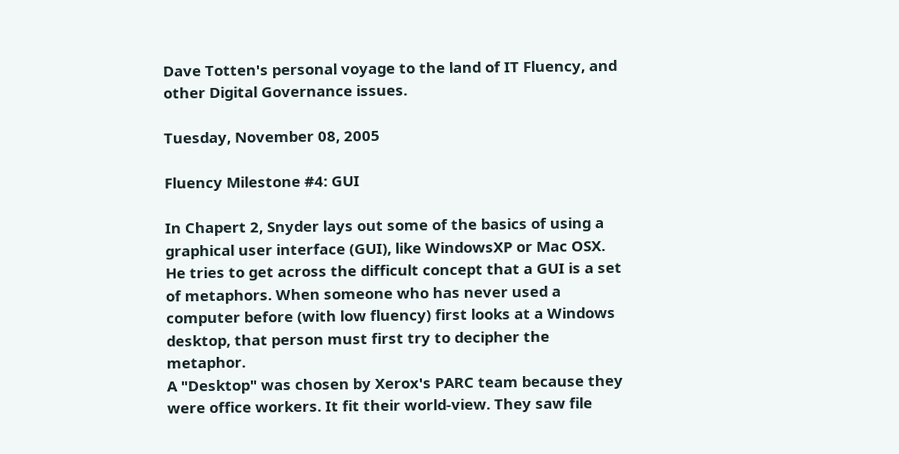Dave Totten's personal voyage to the land of IT Fluency, and other Digital Governance issues.

Tuesday, November 08, 2005

Fluency Milestone #4: GUI

In Chapert 2, Snyder lays out some of the basics of using a graphical user interface (GUI), like WindowsXP or Mac OSX. He tries to get across the difficult concept that a GUI is a set of metaphors. When someone who has never used a computer before (with low fluency) first looks at a Windows desktop, that person must first try to decipher the metaphor.
A "Desktop" was chosen by Xerox's PARC team because they were office workers. It fit their world-view. They saw file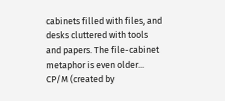cabinets filled with files, and desks cluttered with tools and papers. The file-cabinet metaphor is even older... CP/M (created by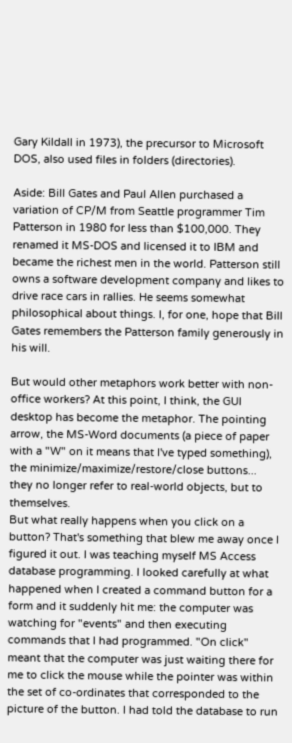Gary Kildall in 1973), the precursor to Microsoft DOS, also used files in folders (directories).

Aside: Bill Gates and Paul Allen purchased a variation of CP/M from Seattle programmer Tim Patterson in 1980 for less than $100,000. They renamed it MS-DOS and licensed it to IBM and became the richest men in the world. Patterson still owns a software development company and likes to drive race cars in rallies. He seems somewhat philosophical about things. I, for one, hope that Bill Gates remembers the Patterson family generously in his will.

But would other metaphors work better with non-office workers? At this point, I think, the GUI desktop has become the metaphor. The pointing arrow, the MS-Word documents (a piece of paper with a "W" on it means that I've typed something), the minimize/maximize/restore/close buttons... they no longer refer to real-world objects, but to themselves.
But what really happens when you click on a button? That's something that blew me away once I figured it out. I was teaching myself MS Access database programming. I looked carefully at what happened when I created a command button for a form and it suddenly hit me: the computer was watching for "events" and then executing commands that I had programmed. "On click" meant that the computer was just waiting there for me to click the mouse while the pointer was within the set of co-ordinates that corresponded to the picture of the button. I had told the database to run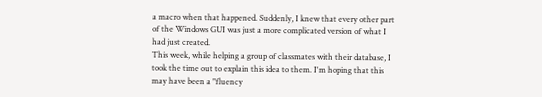a macro when that happened. Suddenly, I knew that every other part of the Windows GUI was just a more complicated version of what I had just created.
This week, while helping a group of classmates with their database, I took the time out to explain this idea to them. I'm hoping that this may have been a "fluency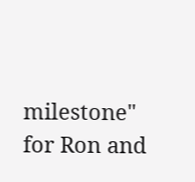milestone" for Ron and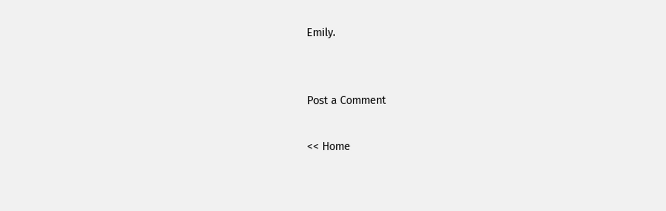Emily.


Post a Comment

<< Home